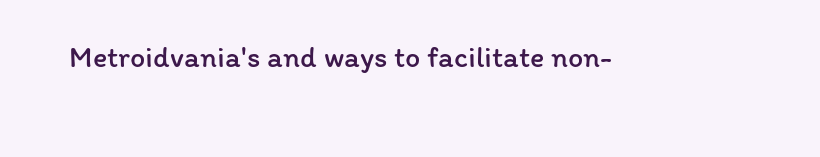Metroidvania's and ways to facilitate non-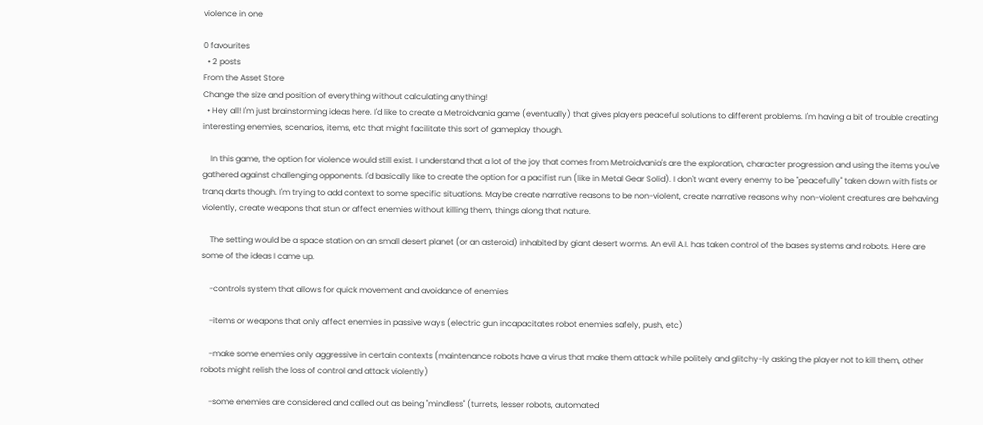violence in one

0 favourites
  • 2 posts
From the Asset Store
Change the size and position of everything without calculating anything!
  • Hey all! I'm just brainstorming ideas here. I'd like to create a Metroidvania game (eventually) that gives players peaceful solutions to different problems. I'm having a bit of trouble creating interesting enemies, scenarios, items, etc that might facilitate this sort of gameplay though.

    In this game, the option for violence would still exist. I understand that a lot of the joy that comes from Metroidvania's are the exploration, character progression and using the items you've gathered against challenging opponents. I'd basically like to create the option for a pacifist run (like in Metal Gear Solid). I don't want every enemy to be "peacefully" taken down with fists or tranq darts though. I'm trying to add context to some specific situations. Maybe create narrative reasons to be non-violent, create narrative reasons why non-violent creatures are behaving violently, create weapons that stun or affect enemies without killing them, things along that nature.

    The setting would be a space station on an small desert planet (or an asteroid) inhabited by giant desert worms. An evil A.I. has taken control of the bases systems and robots. Here are some of the ideas I came up.

    -controls system that allows for quick movement and avoidance of enemies

    -items or weapons that only affect enemies in passive ways (electric gun incapacitates robot enemies safely, push, etc)

    -make some enemies only aggressive in certain contexts (maintenance robots have a virus that make them attack while politely and glitchy-ly asking the player not to kill them, other robots might relish the loss of control and attack violently)

    -some enemies are considered and called out as being "mindless" (turrets, lesser robots, automated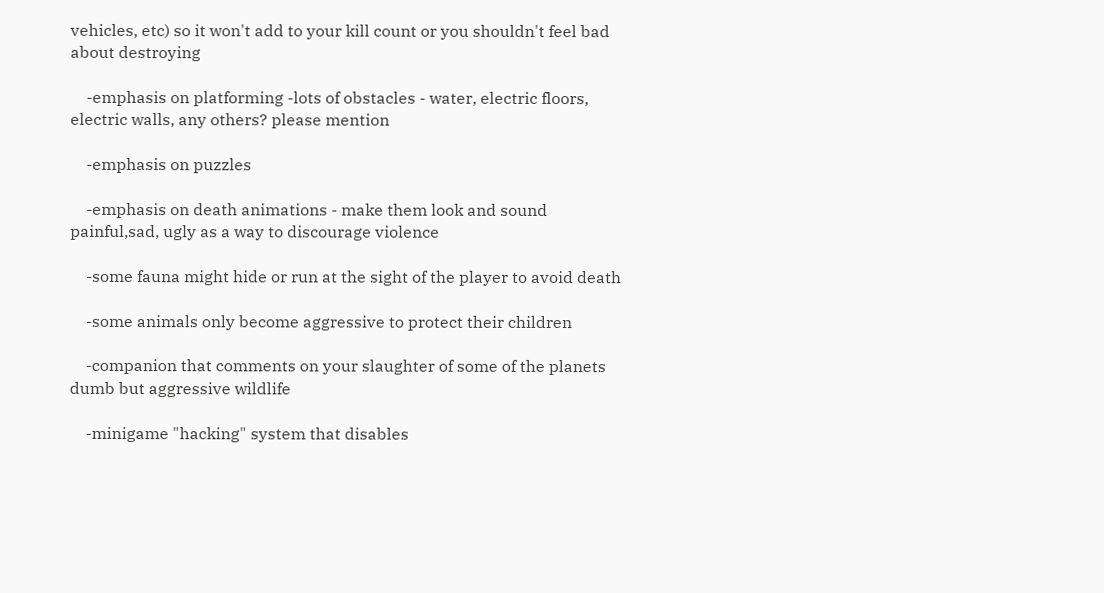vehicles, etc) so it won't add to your kill count or you shouldn't feel bad about destroying

    -emphasis on platforming -lots of obstacles - water, electric floors, electric walls, any others? please mention

    -emphasis on puzzles

    -emphasis on death animations - make them look and sound painful,sad, ugly as a way to discourage violence

    -some fauna might hide or run at the sight of the player to avoid death

    -some animals only become aggressive to protect their children

    -companion that comments on your slaughter of some of the planets dumb but aggressive wildlife

    -minigame "hacking" system that disables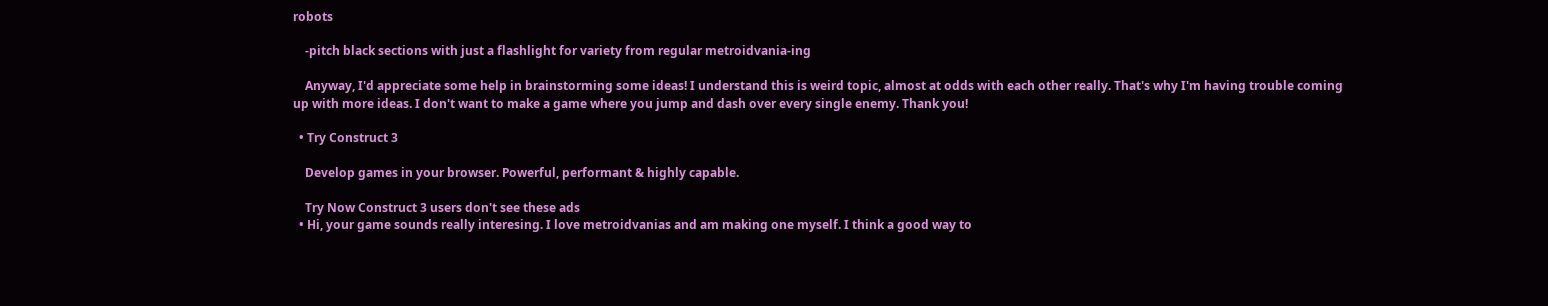robots

    -pitch black sections with just a flashlight for variety from regular metroidvania-ing

    Anyway, I'd appreciate some help in brainstorming some ideas! I understand this is weird topic, almost at odds with each other really. That's why I'm having trouble coming up with more ideas. I don't want to make a game where you jump and dash over every single enemy. Thank you!

  • Try Construct 3

    Develop games in your browser. Powerful, performant & highly capable.

    Try Now Construct 3 users don't see these ads
  • Hi, your game sounds really interesing. I love metroidvanias and am making one myself. I think a good way to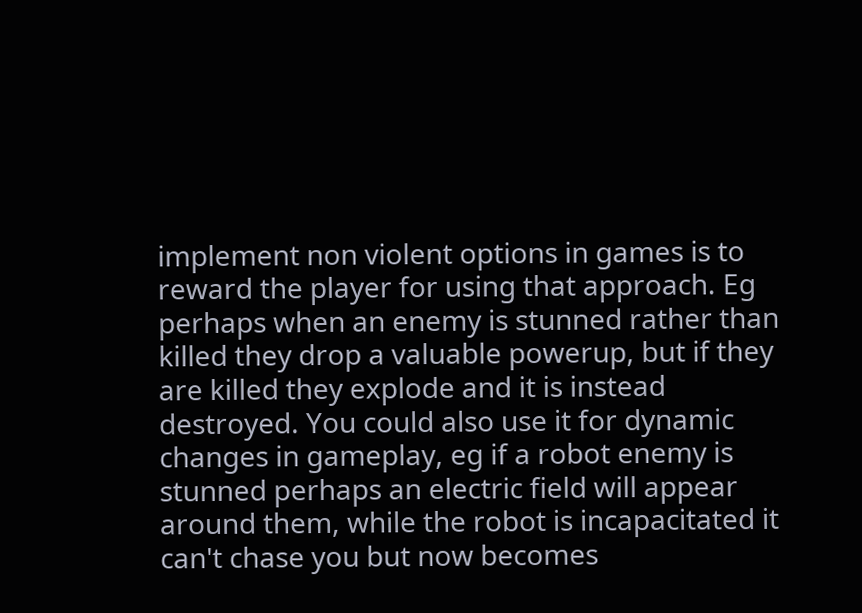implement non violent options in games is to reward the player for using that approach. Eg perhaps when an enemy is stunned rather than killed they drop a valuable powerup, but if they are killed they explode and it is instead destroyed. You could also use it for dynamic changes in gameplay, eg if a robot enemy is stunned perhaps an electric field will appear around them, while the robot is incapacitated it can't chase you but now becomes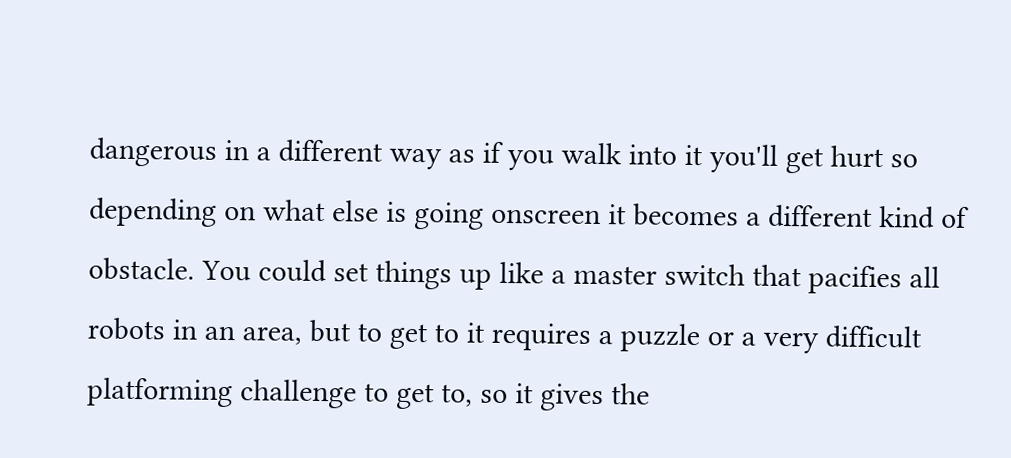dangerous in a different way as if you walk into it you'll get hurt so depending on what else is going onscreen it becomes a different kind of obstacle. You could set things up like a master switch that pacifies all robots in an area, but to get to it requires a puzzle or a very difficult platforming challenge to get to, so it gives the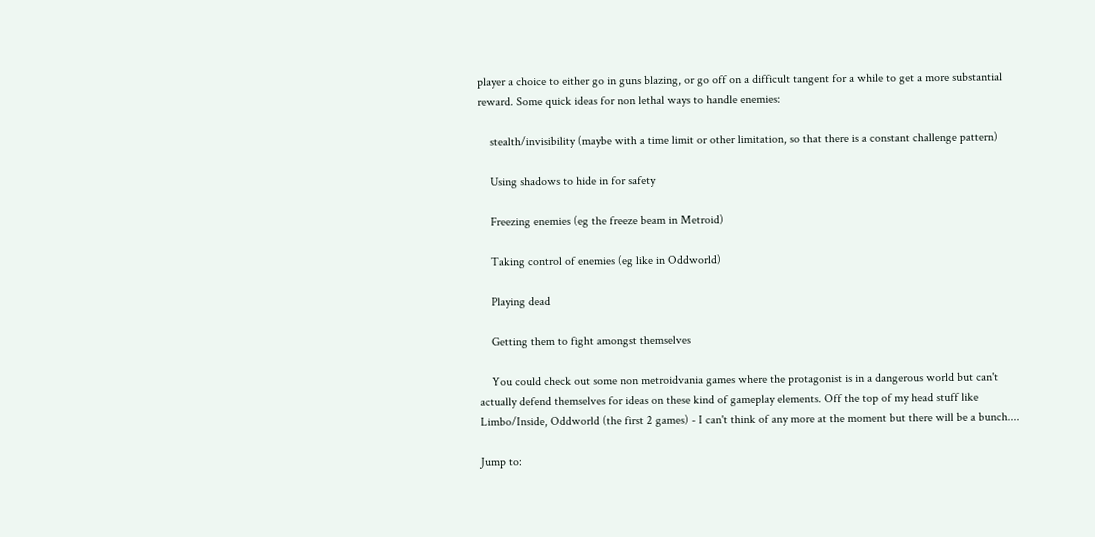player a choice to either go in guns blazing, or go off on a difficult tangent for a while to get a more substantial reward. Some quick ideas for non lethal ways to handle enemies:

    stealth/invisibility (maybe with a time limit or other limitation, so that there is a constant challenge pattern)

    Using shadows to hide in for safety

    Freezing enemies (eg the freeze beam in Metroid)

    Taking control of enemies (eg like in Oddworld)

    Playing dead

    Getting them to fight amongst themselves

    You could check out some non metroidvania games where the protagonist is in a dangerous world but can't actually defend themselves for ideas on these kind of gameplay elements. Off the top of my head stuff like Limbo/Inside, Oddworld (the first 2 games) - I can't think of any more at the moment but there will be a bunch....

Jump to: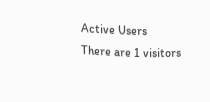Active Users
There are 1 visitors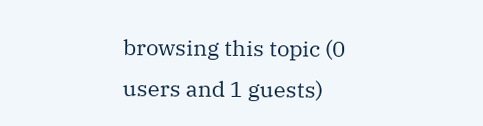browsing this topic (0 users and 1 guests)